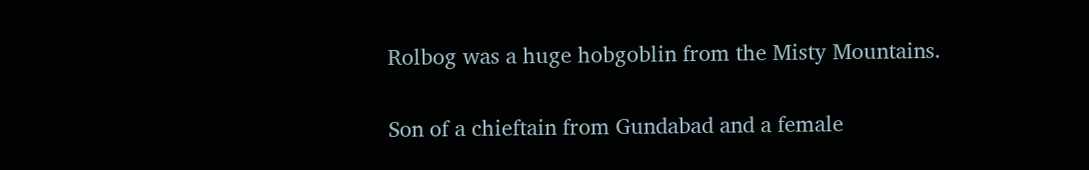Rolbog was a huge hobgoblin from the Misty Mountains.


Son of a chieftain from Gundabad and a female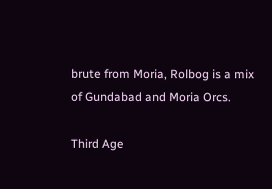brute from Moria, Rolbog is a mix of Gundabad and Moria Orcs.

Third Age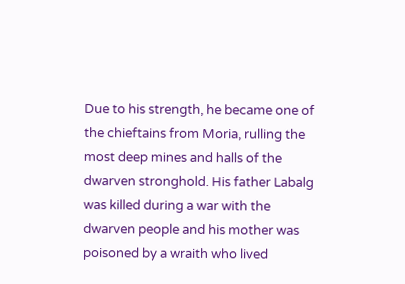Due to his strength, he became one of the chieftains from Moria, rulling the most deep mines and halls of the dwarven stronghold. His father Labalg was killed during a war with the dwarven people and his mother was poisoned by a wraith who lived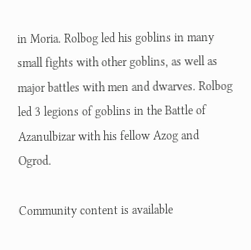in Moria. Rolbog led his goblins in many small fights with other goblins, as well as major battles with men and dwarves. Rolbog led 3 legions of goblins in the Battle of Azanulbizar with his fellow Azog and Ogrod.

Community content is available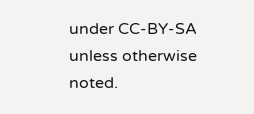under CC-BY-SA unless otherwise noted.